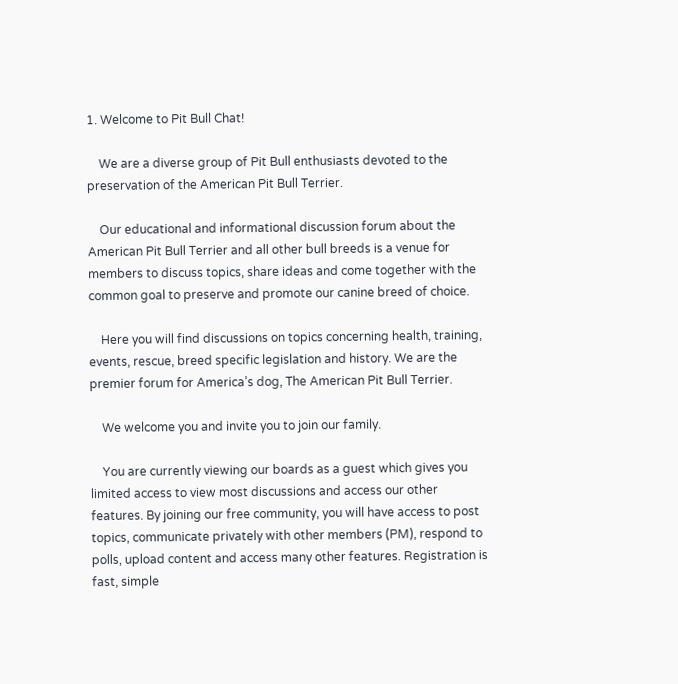1. Welcome to Pit Bull Chat!

    We are a diverse group of Pit Bull enthusiasts devoted to the preservation of the American Pit Bull Terrier.

    Our educational and informational discussion forum about the American Pit Bull Terrier and all other bull breeds is a venue for members to discuss topics, share ideas and come together with the common goal to preserve and promote our canine breed of choice.

    Here you will find discussions on topics concerning health, training, events, rescue, breed specific legislation and history. We are the premier forum for America’s dog, The American Pit Bull Terrier.

    We welcome you and invite you to join our family.

    You are currently viewing our boards as a guest which gives you limited access to view most discussions and access our other features. By joining our free community, you will have access to post topics, communicate privately with other members (PM), respond to polls, upload content and access many other features. Registration is fast, simple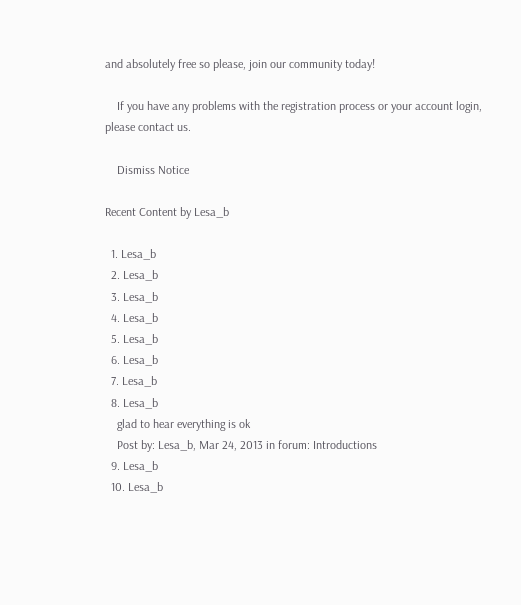and absolutely free so please, join our community today!

    If you have any problems with the registration process or your account login, please contact us.

    Dismiss Notice

Recent Content by Lesa_b

  1. Lesa_b
  2. Lesa_b
  3. Lesa_b
  4. Lesa_b
  5. Lesa_b
  6. Lesa_b
  7. Lesa_b
  8. Lesa_b
    glad to hear everything is ok
    Post by: Lesa_b, Mar 24, 2013 in forum: Introductions
  9. Lesa_b
  10. Lesa_b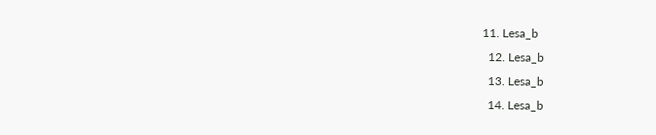11. Lesa_b
  12. Lesa_b
  13. Lesa_b
  14. Lesa_b